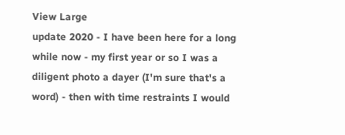View Large
update 2020 - I have been here for a long while now - my first year or so I was a diligent photo a dayer (I'm sure that's a word) - then with time restraints I would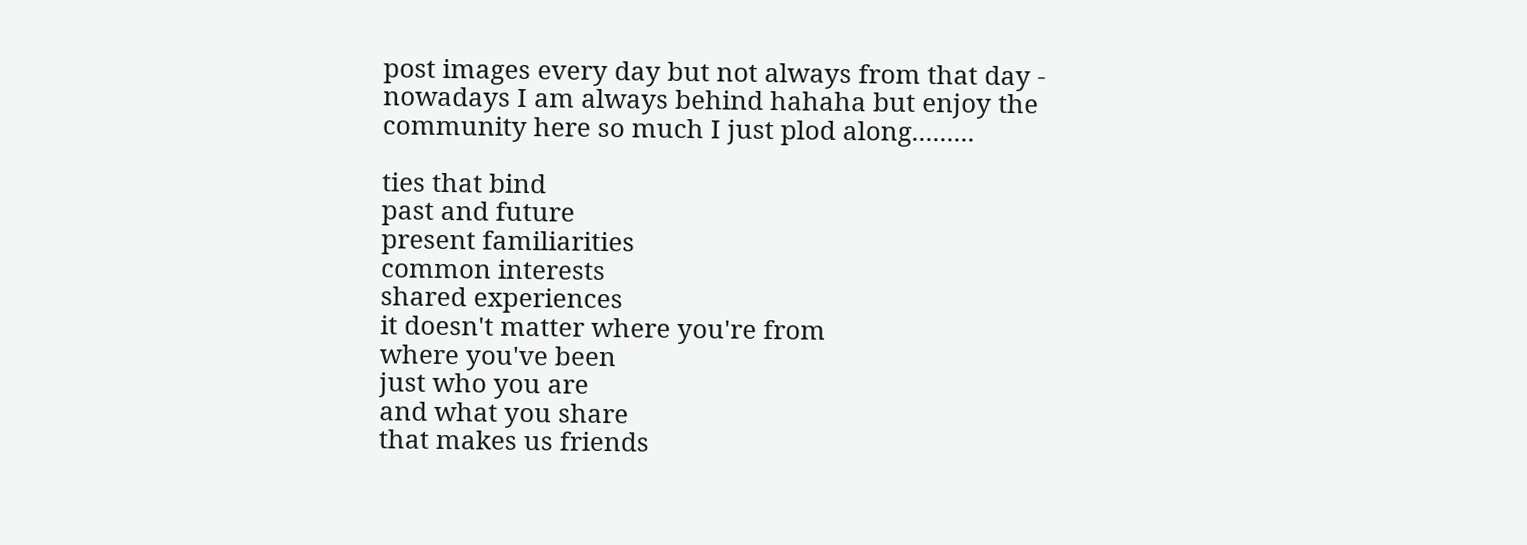post images every day but not always from that day - nowadays I am always behind hahaha but enjoy the community here so much I just plod along.........

ties that bind
past and future
present familiarities
common interests
shared experiences
it doesn't matter where you're from
where you've been
just who you are
and what you share
that makes us friends